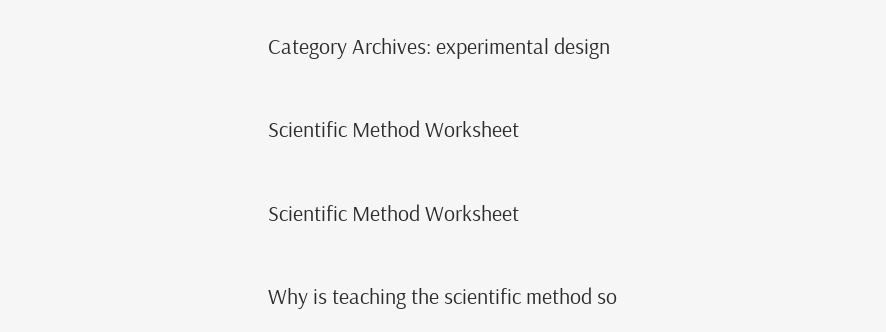Category Archives: experimental design

Scientific Method Worksheet

Scientific Method Worksheet

Why is teaching the scientific method so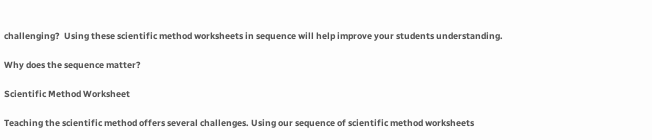challenging?  Using these scientific method worksheets in sequence will help improve your students understanding.

Why does the sequence matter?

Scientific Method Worksheet

Teaching the scientific method offers several challenges. Using our sequence of scientific method worksheets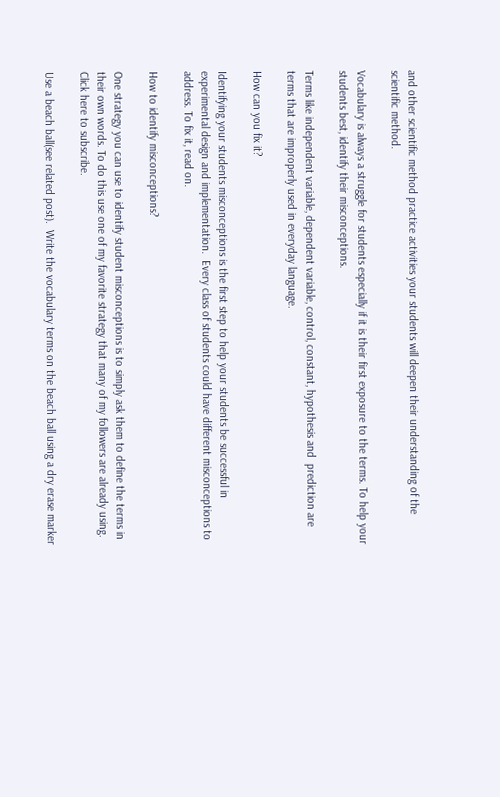and other scientific method practice activities your students will deepen their understanding of the scientific method.

Vocabulary is always a struggle for students especially if it is their first exposure to the terms. To help your students best, identify their misconceptions.

Terms like independent variable, dependent variable, control, constant, hypothesis and  prediction are terms that are improperly used in everyday language.

How can you fix it?

Identifying your students misconceptions is the first step to help your students be successful in experimental design and implementation.  Every class of students could have different misconceptions to address. To fix it, read on.

How to identify misconceptions?

One strategy you can use to identify student misconceptions is to simply ask them to define the terms in their own words. To do this use one of my favorite strategy that many of my followers are already using. Click here to subscribe.

Use a beach ball(see related post).  Write the vocabulary terms on the beach ball using a dry erase marker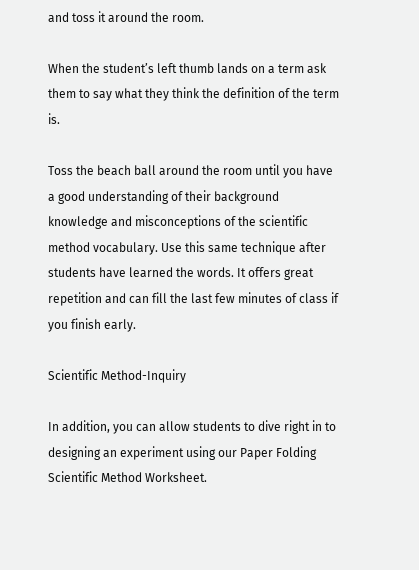and toss it around the room.

When the student’s left thumb lands on a term ask them to say what they think the definition of the term is.

Toss the beach ball around the room until you have a good understanding of their background knowledge and misconceptions of the scientific method vocabulary. Use this same technique after students have learned the words. It offers great repetition and can fill the last few minutes of class if you finish early.

Scientific Method-Inquiry

In addition, you can allow students to dive right in to designing an experiment using our Paper Folding Scientific Method Worksheet.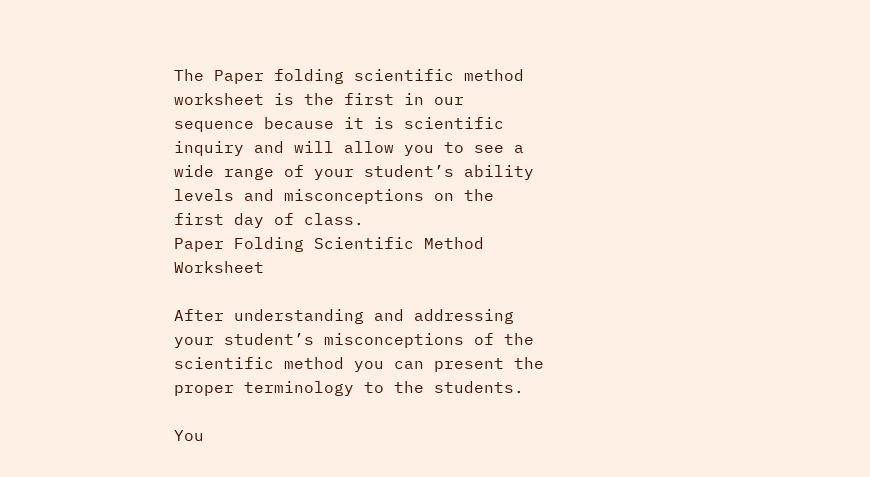The Paper folding scientific method worksheet is the first in our sequence because it is scientific inquiry and will allow you to see a wide range of your student’s ability levels and misconceptions on the first day of class.
Paper Folding Scientific Method Worksheet

After understanding and addressing your student’s misconceptions of the scientific method you can present the  proper terminology to the students.

You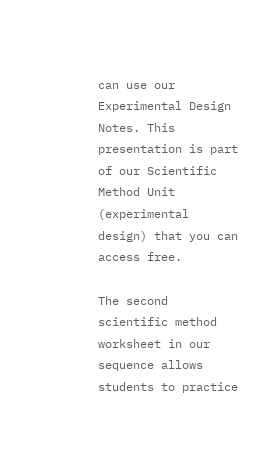can use our Experimental Design Notes. This presentation is part of our Scientific Method Unit  (experimental design) that you can access free.

The second scientific method worksheet in our sequence allows students to practice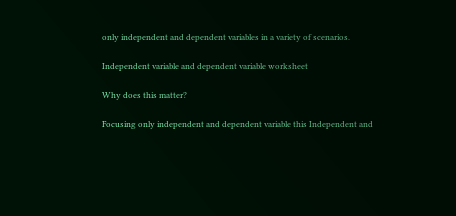only independent and dependent variables in a variety of scenarios.

Independent variable and dependent variable worksheet

Why does this matter?

Focusing only independent and dependent variable this Independent and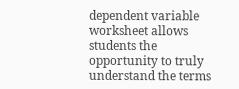dependent variable worksheet allows students the opportunity to truly understand the terms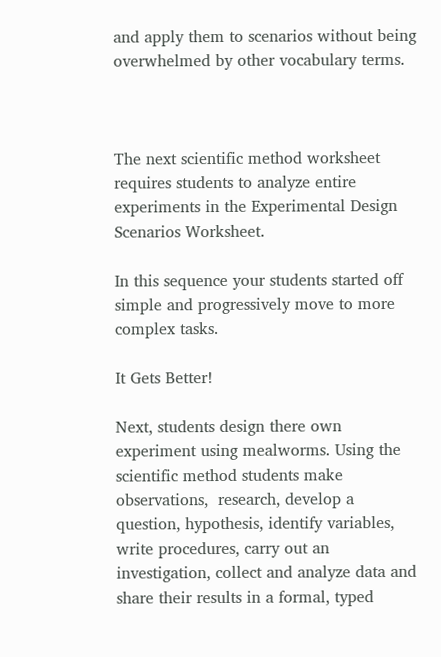and apply them to scenarios without being overwhelmed by other vocabulary terms.



The next scientific method worksheet requires students to analyze entire experiments in the Experimental Design Scenarios Worksheet.

In this sequence your students started off  simple and progressively move to more complex tasks.

It Gets Better!

Next, students design there own experiment using mealworms. Using the scientific method students make observations,  research, develop a question, hypothesis, identify variables,  write procedures, carry out an investigation, collect and analyze data and share their results in a formal, typed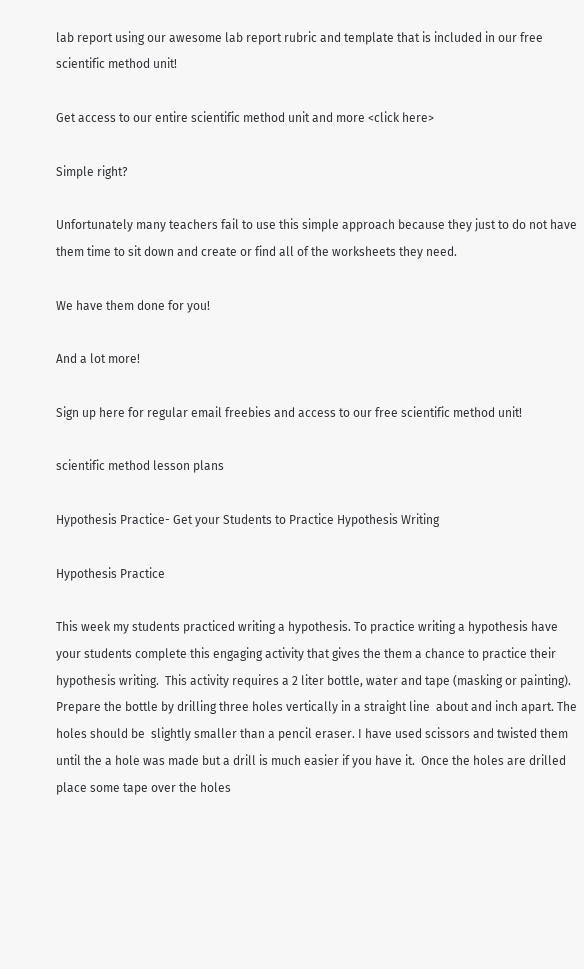lab report using our awesome lab report rubric and template that is included in our free scientific method unit!

Get access to our entire scientific method unit and more <click here>

Simple right?

Unfortunately many teachers fail to use this simple approach because they just to do not have them time to sit down and create or find all of the worksheets they need.

We have them done for you!

And a lot more!

Sign up here for regular email freebies and access to our free scientific method unit!

scientific method lesson plans

Hypothesis Practice- Get your Students to Practice Hypothesis Writing

Hypothesis Practice

This week my students practiced writing a hypothesis. To practice writing a hypothesis have  your students complete this engaging activity that gives the them a chance to practice their hypothesis writing.  This activity requires a 2 liter bottle, water and tape (masking or painting). Prepare the bottle by drilling three holes vertically in a straight line  about and inch apart. The holes should be  slightly smaller than a pencil eraser. I have used scissors and twisted them until the a hole was made but a drill is much easier if you have it.  Once the holes are drilled place some tape over the holes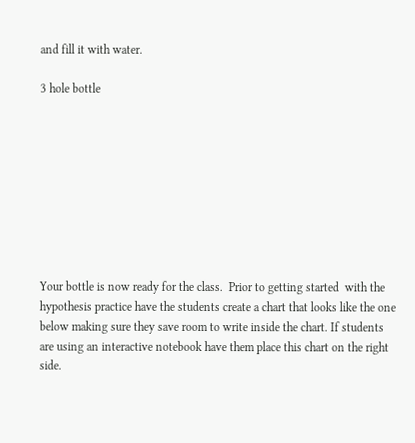and fill it with water.

3 hole bottle









Your bottle is now ready for the class.  Prior to getting started  with the hypothesis practice have the students create a chart that looks like the one below making sure they save room to write inside the chart. If students are using an interactive notebook have them place this chart on the right side.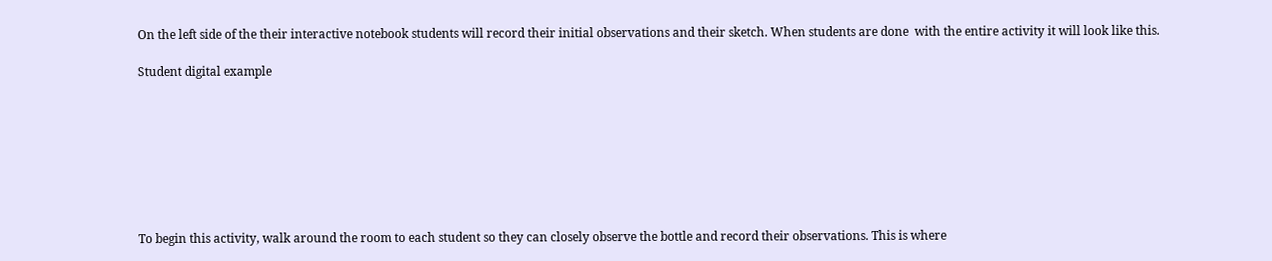On the left side of the their interactive notebook students will record their initial observations and their sketch. When students are done  with the entire activity it will look like this.

Student digital example








To begin this activity, walk around the room to each student so they can closely observe the bottle and record their observations. This is where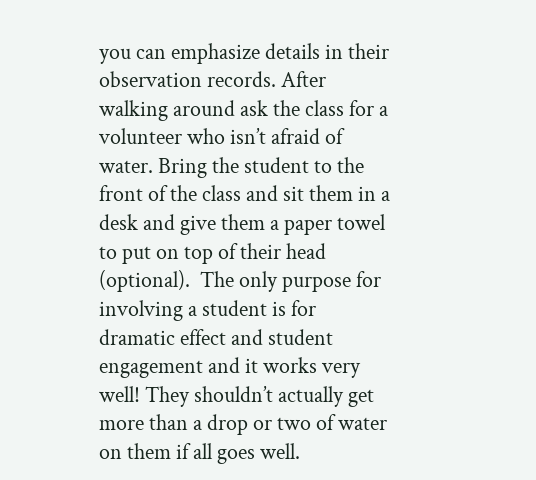you can emphasize details in their observation records. After walking around ask the class for a volunteer who isn’t afraid of water. Bring the student to the front of the class and sit them in a desk and give them a paper towel to put on top of their head (optional).  The only purpose for involving a student is for dramatic effect and student engagement and it works very well! They shouldn’t actually get more than a drop or two of water on them if all goes well.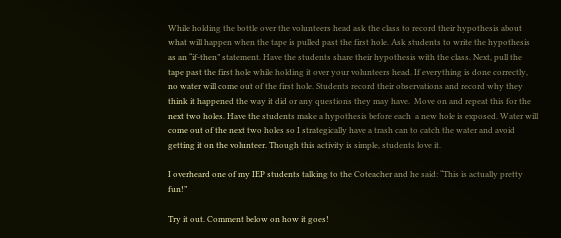While holding the bottle over the volunteers head ask the class to record their hypothesis about what will happen when the tape is pulled past the first hole. Ask students to write the hypothesis as an “if-then” statement. Have the students share their hypothesis with the class. Next, pull the tape past the first hole while holding it over your volunteers head. If everything is done correctly, no water will come out of the first hole. Students record their observations and record why they think it happened the way it did or any questions they may have.  Move on and repeat this for the next two holes. Have the students make a hypothesis before each  a new hole is exposed. Water will come out of the next two holes so I strategically have a trash can to catch the water and avoid getting it on the volunteer. Though this activity is simple, students love it.

I overheard one of my IEP students talking to the Coteacher and he said: “This is actually pretty fun!”

Try it out. Comment below on how it goes!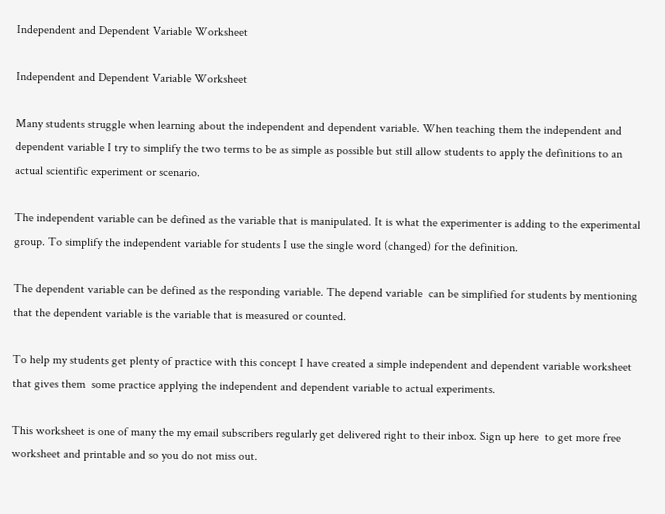Independent and Dependent Variable Worksheet

Independent and Dependent Variable Worksheet

Many students struggle when learning about the independent and dependent variable. When teaching them the independent and dependent variable I try to simplify the two terms to be as simple as possible but still allow students to apply the definitions to an actual scientific experiment or scenario.

The independent variable can be defined as the variable that is manipulated. It is what the experimenter is adding to the experimental group. To simplify the independent variable for students I use the single word (changed) for the definition.

The dependent variable can be defined as the responding variable. The depend variable  can be simplified for students by mentioning that the dependent variable is the variable that is measured or counted.

To help my students get plenty of practice with this concept I have created a simple independent and dependent variable worksheet that gives them  some practice applying the independent and dependent variable to actual experiments.

This worksheet is one of many the my email subscribers regularly get delivered right to their inbox. Sign up here  to get more free worksheet and printable and so you do not miss out.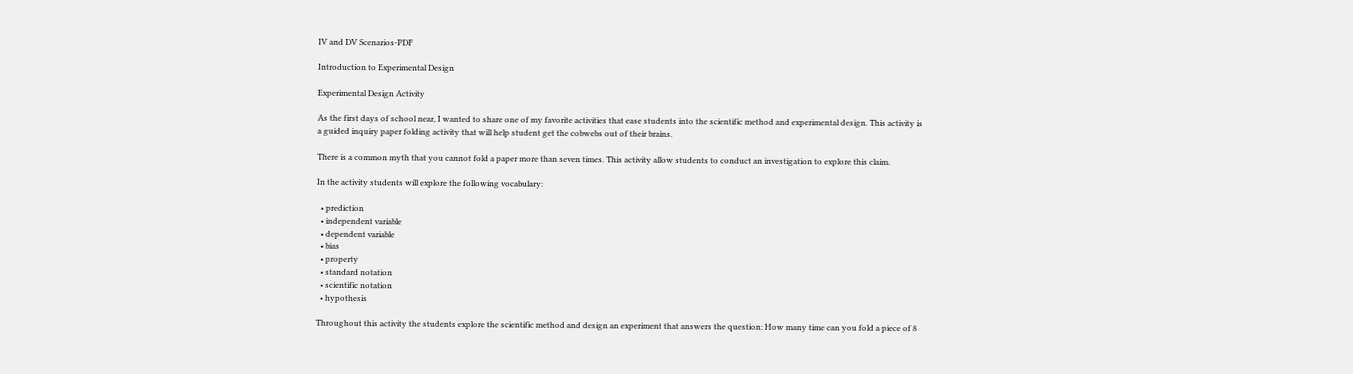IV and DV Scenarios-PDF

Introduction to Experimental Design

Experimental Design Activity

As the first days of school near, I wanted to share one of my favorite activities that ease students into the scientific method and experimental design. This activity is a guided inquiry paper folding activity that will help student get the cobwebs out of their brains.

There is a common myth that you cannot fold a paper more than seven times. This activity allow students to conduct an investigation to explore this claim.

In the activity students will explore the following vocabulary:

  • prediction
  • independent variable
  • dependent variable
  • bias
  • property
  • standard notation
  • scientific notation
  • hypothesis

Throughout this activity the students explore the scientific method and design an experiment that answers the question: How many time can you fold a piece of 8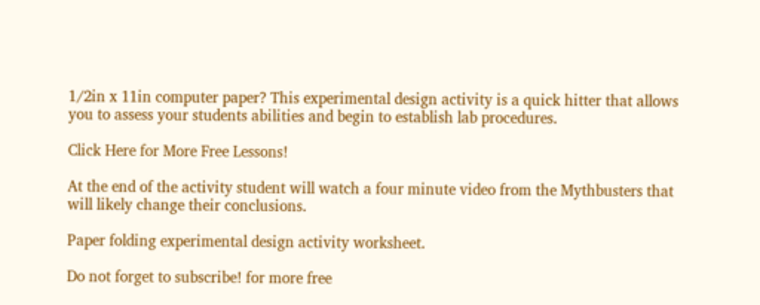1/2in x 11in computer paper? This experimental design activity is a quick hitter that allows you to assess your students abilities and begin to establish lab procedures.

Click Here for More Free Lessons!

At the end of the activity student will watch a four minute video from the Mythbusters that will likely change their conclusions.

Paper folding experimental design activity worksheet.

Do not forget to subscribe! for more free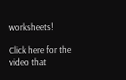worksheets!

Click here for the video that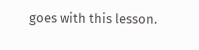goes with this lesson.